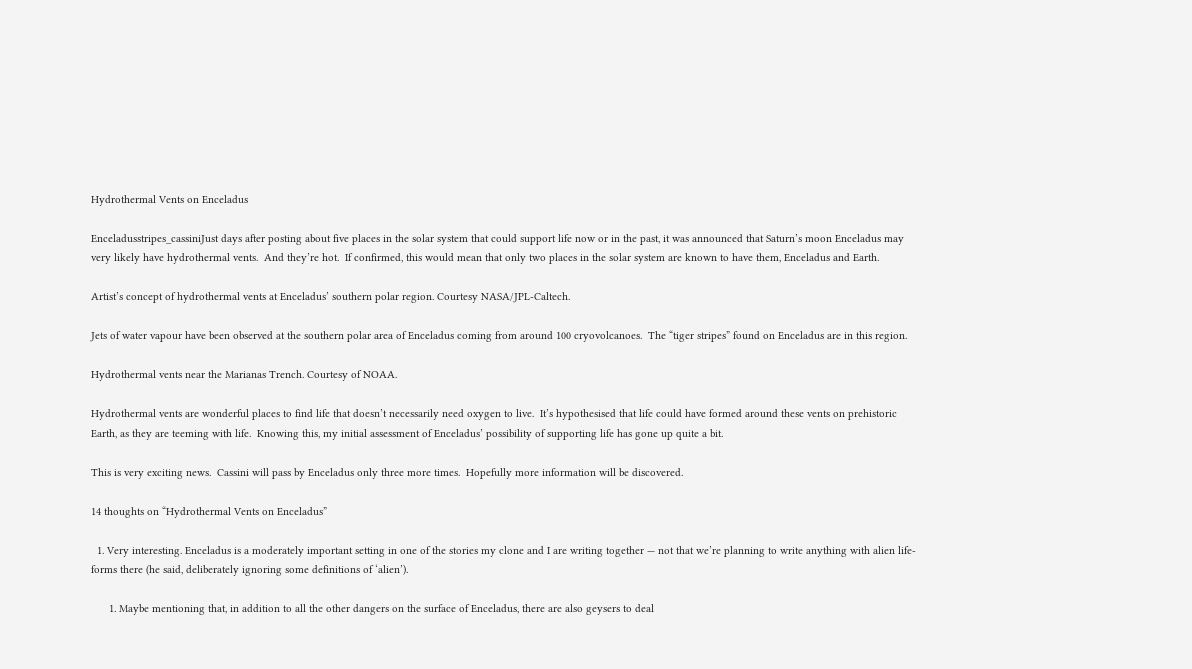Hydrothermal Vents on Enceladus

Enceladusstripes_cassiniJust days after posting about five places in the solar system that could support life now or in the past, it was announced that Saturn’s moon Enceladus may very likely have hydrothermal vents.  And they’re hot.  If confirmed, this would mean that only two places in the solar system are known to have them, Enceladus and Earth.

Artist’s concept of hydrothermal vents at Enceladus’ southern polar region. Courtesy NASA/JPL-Caltech.

Jets of water vapour have been observed at the southern polar area of Enceladus coming from around 100 cryovolcanoes.  The “tiger stripes” found on Enceladus are in this region.

Hydrothermal vents near the Marianas Trench. Courtesy of NOAA.

Hydrothermal vents are wonderful places to find life that doesn’t necessarily need oxygen to live.  It’s hypothesised that life could have formed around these vents on prehistoric Earth, as they are teeming with life.  Knowing this, my initial assessment of Enceladus’ possibility of supporting life has gone up quite a bit.

This is very exciting news.  Cassini will pass by Enceladus only three more times.  Hopefully more information will be discovered.

14 thoughts on “Hydrothermal Vents on Enceladus”

  1. Very interesting. Enceladus is a moderately important setting in one of the stories my clone and I are writing together — not that we’re planning to write anything with alien life-forms there (he said, deliberately ignoring some definitions of ‘alien’).

      1. Maybe mentioning that, in addition to all the other dangers on the surface of Enceladus, there are also geysers to deal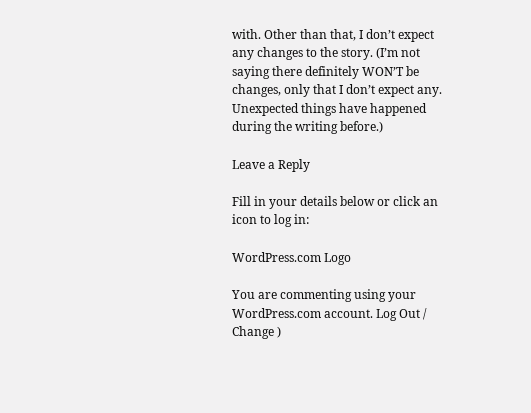with. Other than that, I don’t expect any changes to the story. (I’m not saying there definitely WON’T be changes, only that I don’t expect any. Unexpected things have happened during the writing before.)

Leave a Reply

Fill in your details below or click an icon to log in:

WordPress.com Logo

You are commenting using your WordPress.com account. Log Out /  Change )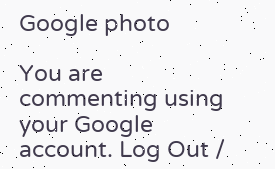Google photo

You are commenting using your Google account. Log Out /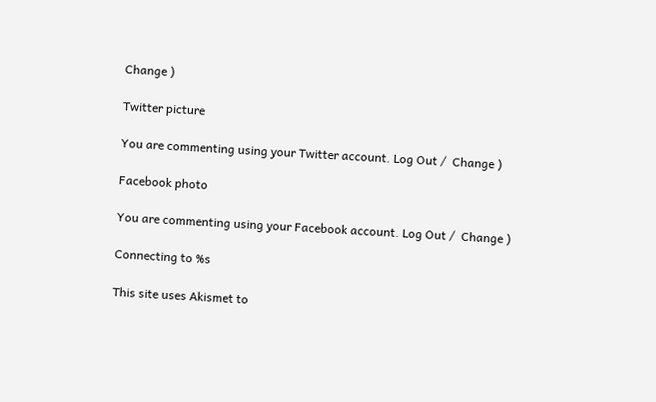Change )

Twitter picture

You are commenting using your Twitter account. Log Out /  Change )

Facebook photo

You are commenting using your Facebook account. Log Out /  Change )

Connecting to %s

This site uses Akismet to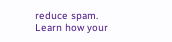reduce spam. Learn how your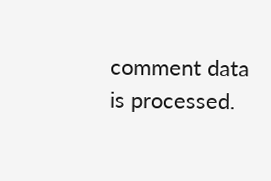comment data is processed.